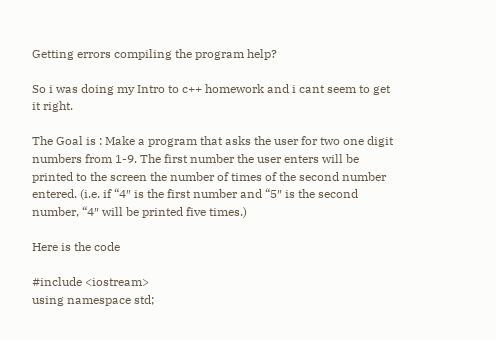Getting errors compiling the program help?

So i was doing my Intro to c++ homework and i cant seem to get it right.

The Goal is : Make a program that asks the user for two one digit numbers from 1-9. The first number the user enters will be printed to the screen the number of times of the second number entered. (i.e. if “4″ is the first number and “5″ is the second number, “4″ will be printed five times.)

Here is the code

#include <iostream>
using namespace std;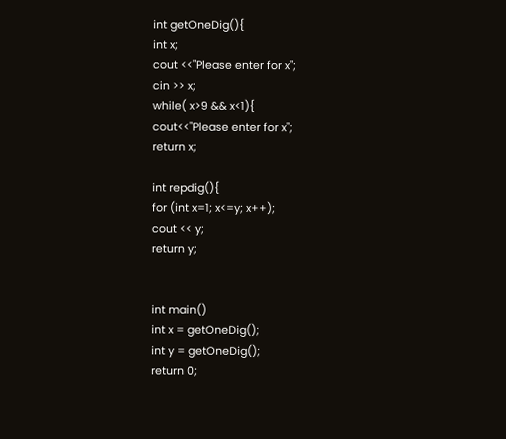int getOneDig(){
int x;
cout <<"Please enter for x";
cin >> x;
while( x>9 && x<1){
cout<<"Please enter for x";
return x;

int repdig(){
for (int x=1; x<=y; x++);
cout << y;
return y;


int main()
int x = getOneDig();
int y = getOneDig();
return 0;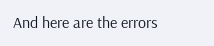And here are the errors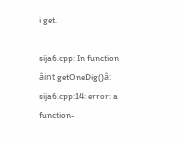i get.

sija6.cpp: In function âint getOneDig()â:
sija6.cpp:14: error: a function-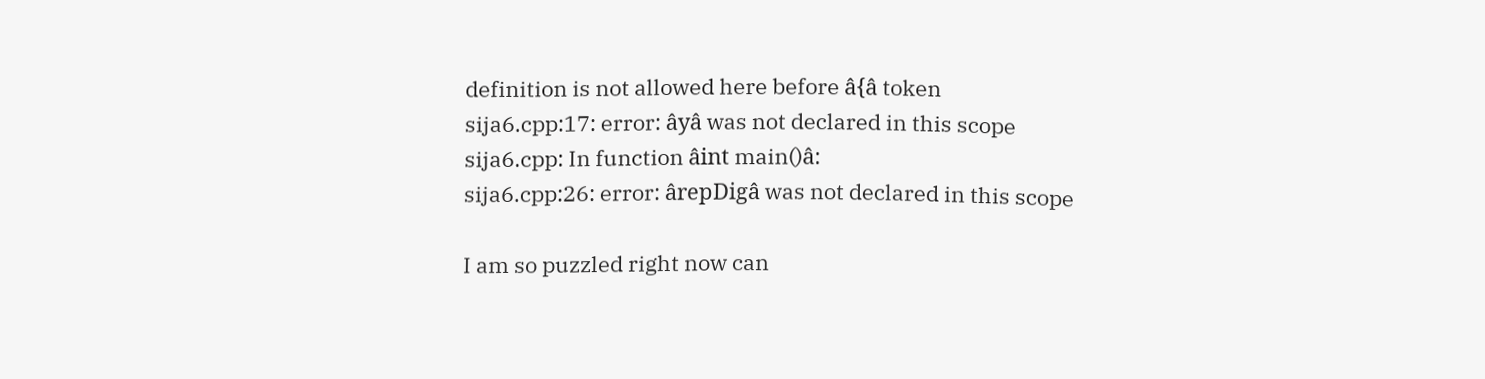definition is not allowed here before â{â token
sija6.cpp:17: error: âyâ was not declared in this scope
sija6.cpp: In function âint main()â:
sija6.cpp:26: error: ârepDigâ was not declared in this scope

I am so puzzled right now can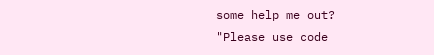some help me out?
"Please use code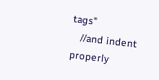tags"
   //and indent properly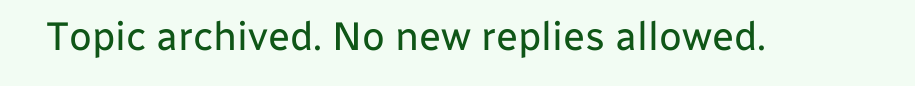Topic archived. No new replies allowed.